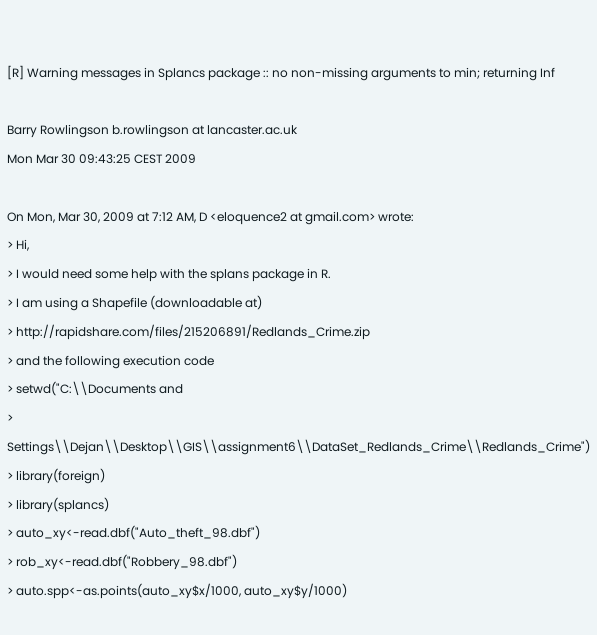[R] Warning messages in Splancs package :: no non-missing arguments to min; returning Inf

Barry Rowlingson b.rowlingson at lancaster.ac.uk
Mon Mar 30 09:43:25 CEST 2009

On Mon, Mar 30, 2009 at 7:12 AM, D <eloquence2 at gmail.com> wrote:
> Hi,
> I would need some help with the splans package in R.
> I am using a Shapefile (downloadable at)
> http://rapidshare.com/files/215206891/Redlands_Crime.zip
> and the following execution code
> setwd("C:\\Documents and
> Settings\\Dejan\\Desktop\\GIS\\assignment6\\DataSet_Redlands_Crime\\Redlands_Crime")
> library(foreign)
> library(splancs)
> auto_xy<-read.dbf("Auto_theft_98.dbf")
> rob_xy<-read.dbf("Robbery_98.dbf")
> auto.spp<-as.points(auto_xy$x/1000, auto_xy$y/1000)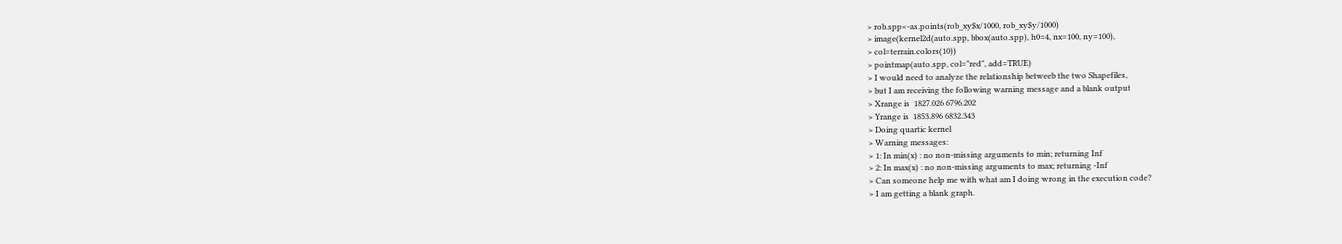> rob.spp<-as.points(rob_xy$x/1000, rob_xy$y/1000)
> image(kernel2d(auto.spp, bbox(auto.spp), h0=4, nx=100, ny=100),
> col=terrain.colors(10))
> pointmap(auto.spp, col="red", add=TRUE)
> I would need to analyze the relationship betweeb the two Shapefiles,
> but I am receiving the following warning message and a blank output
> Xrange is  1827.026 6796.202
> Yrange is  1853.896 6832.343
> Doing quartic kernel
> Warning messages:
> 1: In min(x) : no non-missing arguments to min; returning Inf
> 2: In max(x) : no non-missing arguments to max; returning -Inf
> Can someone help me with what am I doing wrong in the execution code?
> I am getting a blank graph.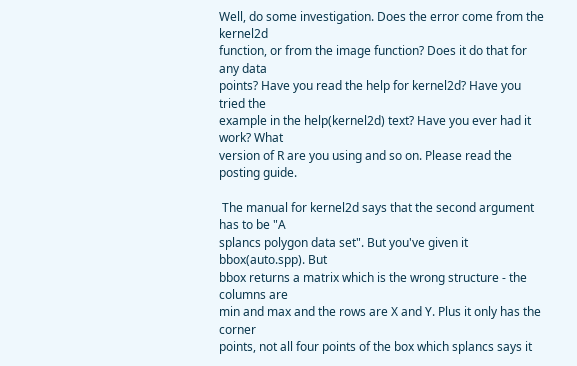Well, do some investigation. Does the error come from the kernel2d
function, or from the image function? Does it do that for any data
points? Have you read the help for kernel2d? Have you tried the
example in the help(kernel2d) text? Have you ever had it work? What
version of R are you using and so on. Please read the posting guide.

 The manual for kernel2d says that the second argument has to be "A
splancs polygon data set". But you've given it bbox(auto.spp). But
bbox returns a matrix which is the wrong structure - the columns are
min and max and the rows are X and Y. Plus it only has the corner
points, not all four points of the box which splancs says it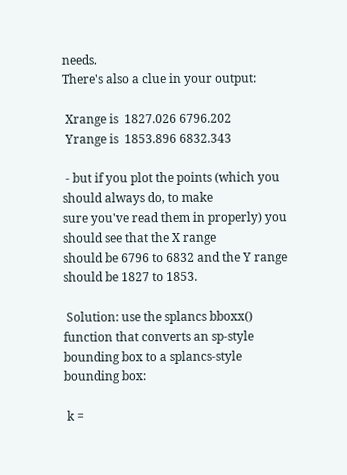needs.
There's also a clue in your output:

 Xrange is  1827.026 6796.202
 Yrange is  1853.896 6832.343

 - but if you plot the points (which you should always do, to make
sure you've read them in properly) you should see that the X range
should be 6796 to 6832 and the Y range should be 1827 to 1853.

 Solution: use the splancs bboxx() function that converts an sp-style
bounding box to a splancs-style bounding box:

 k =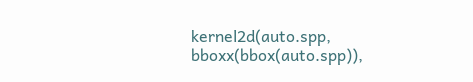kernel2d(auto.spp, bboxx(bbox(auto.spp)),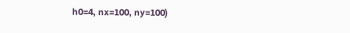h0=4, nx=100, ny=100)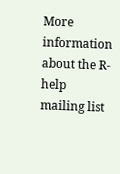More information about the R-help mailing list